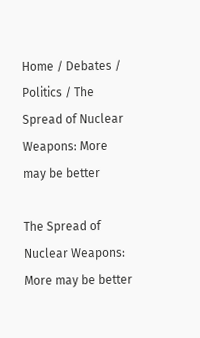Home / Debates / Politics / The Spread of Nuclear Weapons: More may be better

The Spread of Nuclear Weapons: More may be better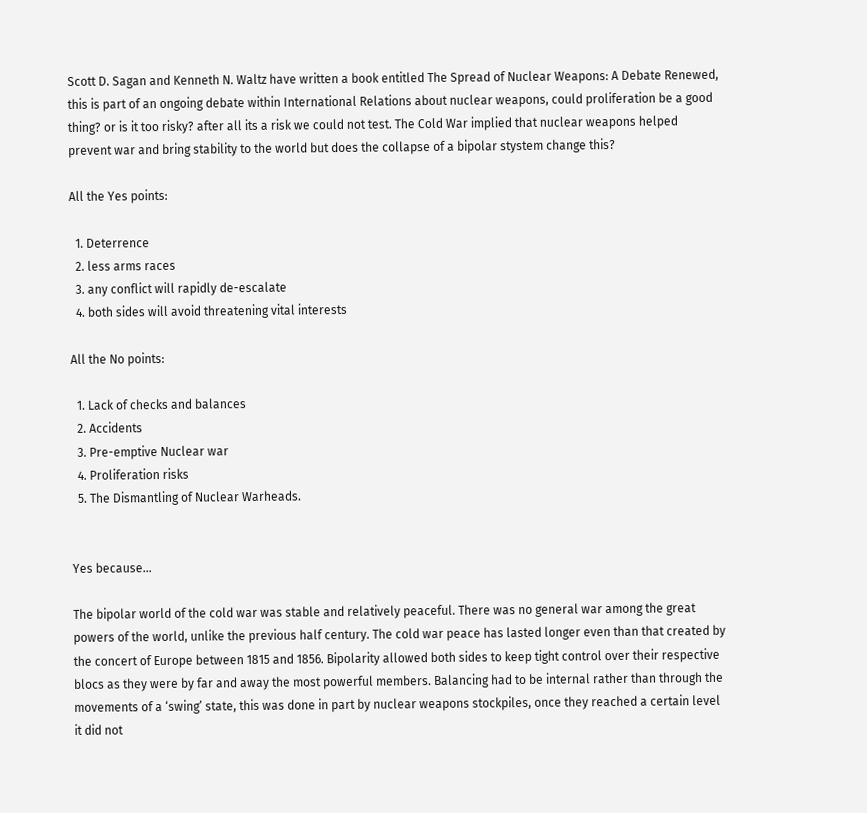Scott D. Sagan and Kenneth N. Waltz have written a book entitled The Spread of Nuclear Weapons: A Debate Renewed, this is part of an ongoing debate within International Relations about nuclear weapons, could proliferation be a good thing? or is it too risky? after all its a risk we could not test. The Cold War implied that nuclear weapons helped prevent war and bring stability to the world but does the collapse of a bipolar stystem change this?

All the Yes points:

  1. Deterrence
  2. less arms races
  3. any conflict will rapidly de-escalate
  4. both sides will avoid threatening vital interests

All the No points:

  1. Lack of checks and balances
  2. Accidents
  3. Pre-emptive Nuclear war
  4. Proliferation risks
  5. The Dismantling of Nuclear Warheads.


Yes because…

The bipolar world of the cold war was stable and relatively peaceful. There was no general war among the great powers of the world, unlike the previous half century. The cold war peace has lasted longer even than that created by the concert of Europe between 1815 and 1856. Bipolarity allowed both sides to keep tight control over their respective blocs as they were by far and away the most powerful members. Balancing had to be internal rather than through the movements of a ‘swing’ state, this was done in part by nuclear weapons stockpiles, once they reached a certain level it did not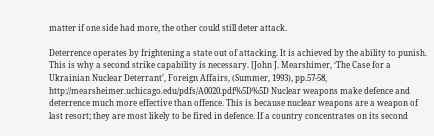matter if one side had more, the other could still deter attack.

Deterrence operates by frightening a state out of attacking. It is achieved by the ability to punish. This is why a second strike capability is necessary. [John J. Mearshimer, ‘The Case for a Ukrainian Nuclear Deterrant’, Foreign Affairs, (Summer, 1993), pp.57-58, http://mearsheimer.uchicago.edu/pdfs/A0020.pdf%5D%5D Nuclear weapons make defence and deterrence much more effective than offence. This is because nuclear weapons are a weapon of last resort; they are most likely to be fired in defence. If a country concentrates on its second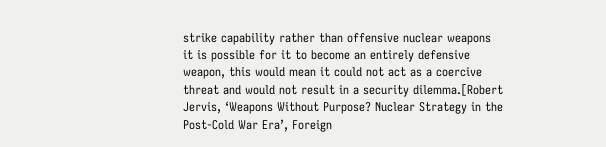strike capability rather than offensive nuclear weapons it is possible for it to become an entirely defensive weapon, this would mean it could not act as a coercive threat and would not result in a security dilemma.[Robert Jervis, ‘Weapons Without Purpose? Nuclear Strategy in the Post-Cold War Era’, Foreign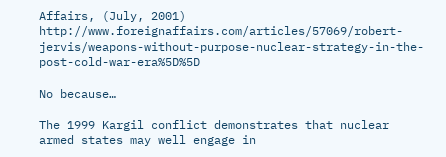Affairs, (July, 2001) http://www.foreignaffairs.com/articles/57069/robert-jervis/weapons-without-purpose-nuclear-strategy-in-the-post-cold-war-era%5D%5D

No because…

The 1999 Kargil conflict demonstrates that nuclear armed states may well engage in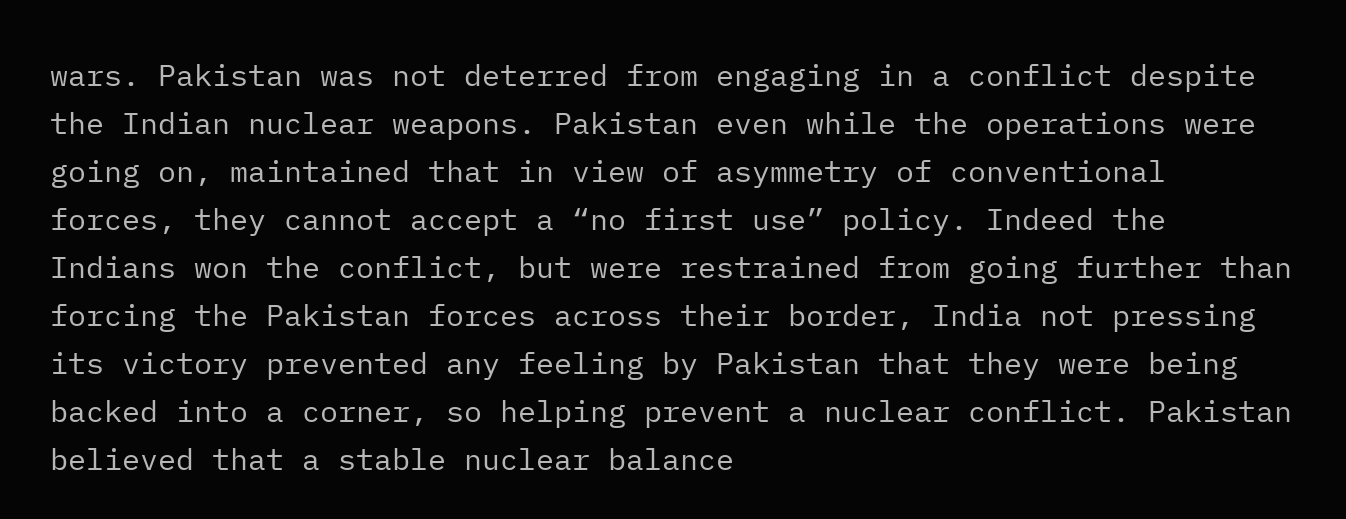wars. Pakistan was not deterred from engaging in a conflict despite the Indian nuclear weapons. Pakistan even while the operations were going on, maintained that in view of asymmetry of conventional forces, they cannot accept a “no first use” policy. Indeed the Indians won the conflict, but were restrained from going further than forcing the Pakistan forces across their border, India not pressing its victory prevented any feeling by Pakistan that they were being backed into a corner, so helping prevent a nuclear conflict. Pakistan believed that a stable nuclear balance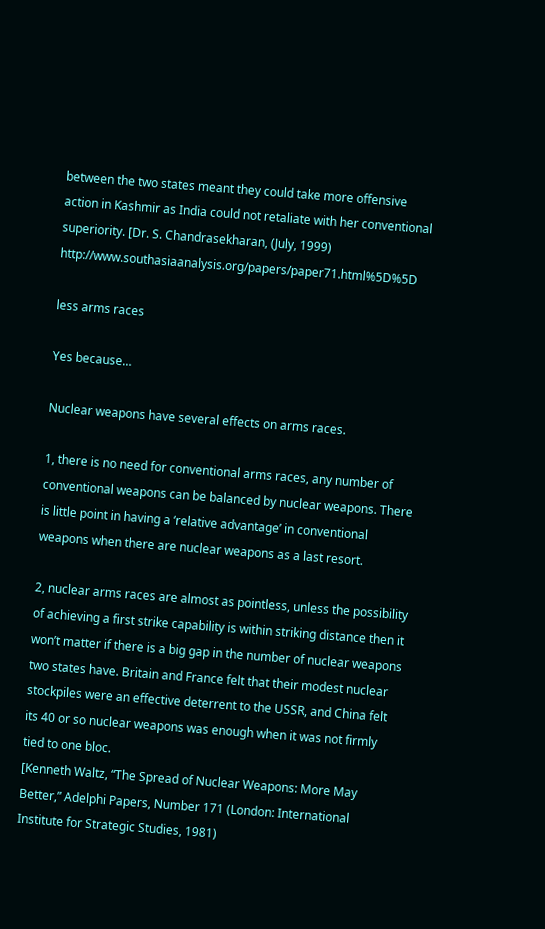between the two states meant they could take more offensive action in Kashmir as India could not retaliate with her conventional superiority. [Dr. S. Chandrasekharan, (July, 1999) http://www.southasiaanalysis.org/papers/paper71.html%5D%5D

less arms races

Yes because…

Nuclear weapons have several effects on arms races.

1, there is no need for conventional arms races, any number of conventional weapons can be balanced by nuclear weapons. There is little point in having a ‘relative advantage’ in conventional weapons when there are nuclear weapons as a last resort.

2, nuclear arms races are almost as pointless, unless the possibility of achieving a first strike capability is within striking distance then it won’t matter if there is a big gap in the number of nuclear weapons two states have. Britain and France felt that their modest nuclear stockpiles were an effective deterrent to the USSR, and China felt its 40 or so nuclear weapons was enough when it was not firmly tied to one bloc.
[Kenneth Waltz, “The Spread of Nuclear Weapons: More May Better,” Adelphi Papers, Number 171 (London: International Institute for Strategic Studies, 1981)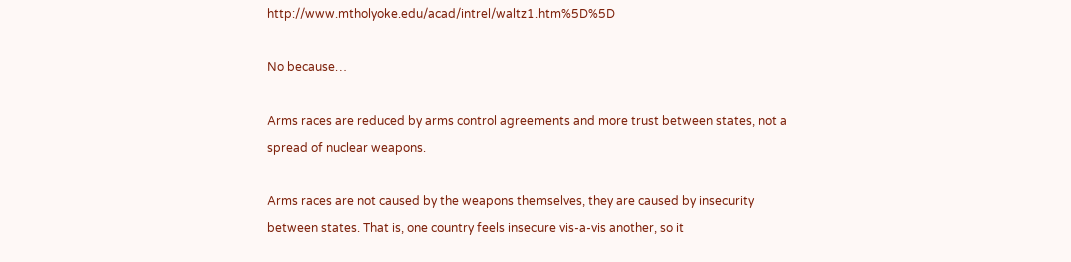http://www.mtholyoke.edu/acad/intrel/waltz1.htm%5D%5D

No because…

Arms races are reduced by arms control agreements and more trust between states, not a spread of nuclear weapons.

Arms races are not caused by the weapons themselves, they are caused by insecurity between states. That is, one country feels insecure vis-a-vis another, so it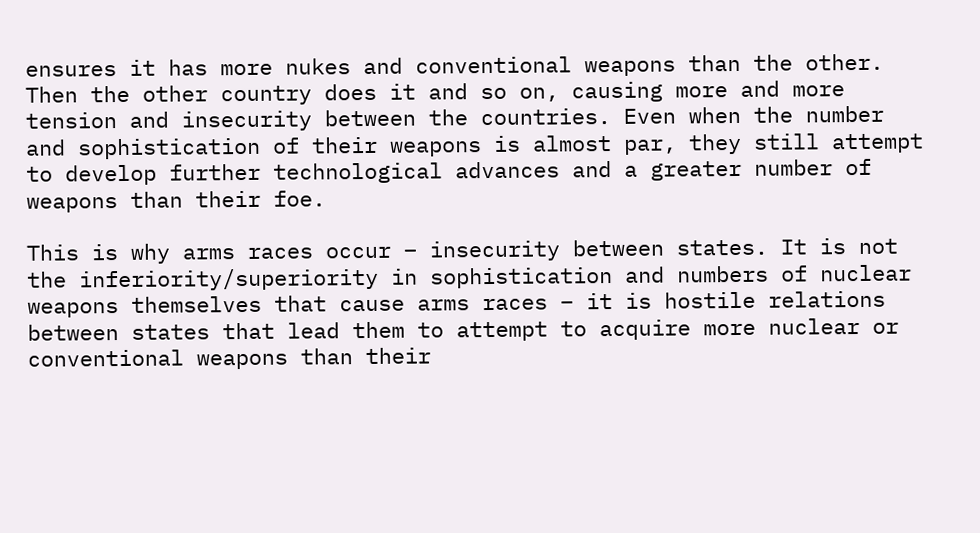ensures it has more nukes and conventional weapons than the other. Then the other country does it and so on, causing more and more tension and insecurity between the countries. Even when the number and sophistication of their weapons is almost par, they still attempt to develop further technological advances and a greater number of weapons than their foe.

This is why arms races occur – insecurity between states. It is not the inferiority/superiority in sophistication and numbers of nuclear weapons themselves that cause arms races – it is hostile relations between states that lead them to attempt to acquire more nuclear or conventional weapons than their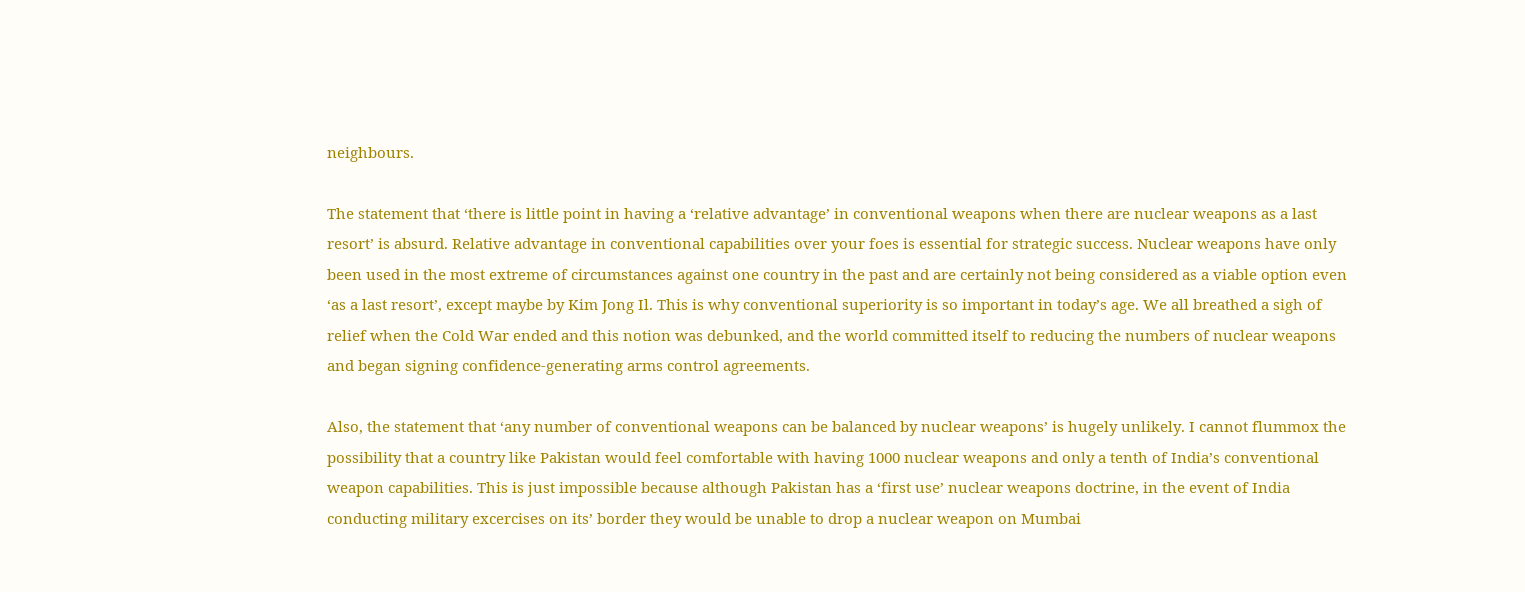neighbours.

The statement that ‘there is little point in having a ‘relative advantage’ in conventional weapons when there are nuclear weapons as a last resort’ is absurd. Relative advantage in conventional capabilities over your foes is essential for strategic success. Nuclear weapons have only been used in the most extreme of circumstances against one country in the past and are certainly not being considered as a viable option even ‘as a last resort’, except maybe by Kim Jong Il. This is why conventional superiority is so important in today’s age. We all breathed a sigh of relief when the Cold War ended and this notion was debunked, and the world committed itself to reducing the numbers of nuclear weapons and began signing confidence-generating arms control agreements.

Also, the statement that ‘any number of conventional weapons can be balanced by nuclear weapons’ is hugely unlikely. I cannot flummox the possibility that a country like Pakistan would feel comfortable with having 1000 nuclear weapons and only a tenth of India’s conventional weapon capabilities. This is just impossible because although Pakistan has a ‘first use’ nuclear weapons doctrine, in the event of India conducting military excercises on its’ border they would be unable to drop a nuclear weapon on Mumbai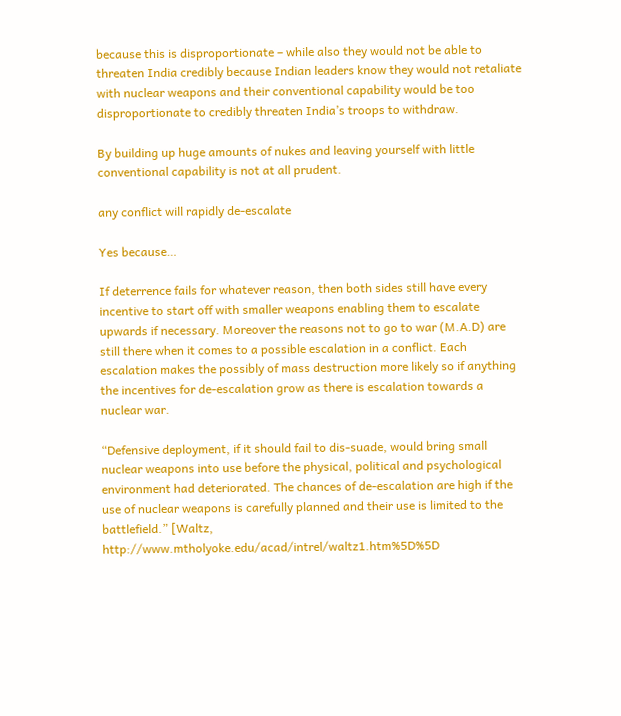because this is disproportionate – while also they would not be able to threaten India credibly because Indian leaders know they would not retaliate with nuclear weapons and their conventional capability would be too disproportionate to credibly threaten India’s troops to withdraw.

By building up huge amounts of nukes and leaving yourself with little conventional capability is not at all prudent.

any conflict will rapidly de-escalate

Yes because…

If deterrence fails for whatever reason, then both sides still have every incentive to start off with smaller weapons enabling them to escalate upwards if necessary. Moreover the reasons not to go to war (M.A.D) are still there when it comes to a possible escalation in a conflict. Each escalation makes the possibly of mass destruction more likely so if anything the incentives for de-escalation grow as there is escalation towards a nuclear war.

“Defensive deployment, if it should fail to dis-suade, would bring small nuclear weapons into use before the physical, political and psychological environment had deteriorated. The chances of de-escalation are high if the use of nuclear weapons is carefully planned and their use is limited to the battlefield.” [Waltz, http://www.mtholyoke.edu/acad/intrel/waltz1.htm%5D%5D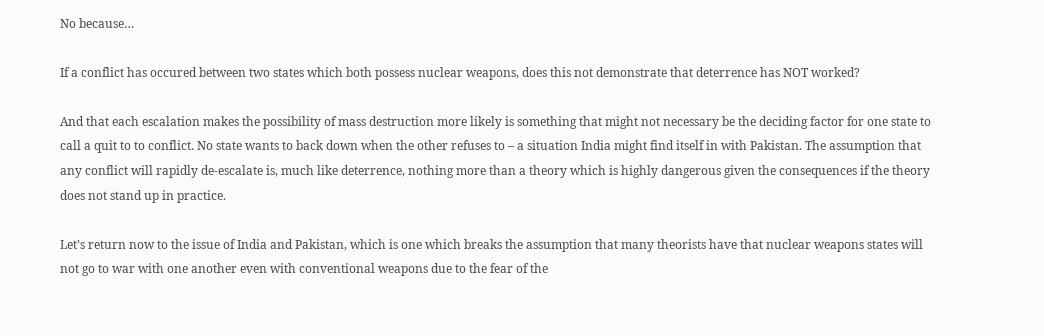No because…

If a conflict has occured between two states which both possess nuclear weapons, does this not demonstrate that deterrence has NOT worked?

And that each escalation makes the possibility of mass destruction more likely is something that might not necessary be the deciding factor for one state to call a quit to to conflict. No state wants to back down when the other refuses to – a situation India might find itself in with Pakistan. The assumption that any conflict will rapidly de-escalate is, much like deterrence, nothing more than a theory which is highly dangerous given the consequences if the theory does not stand up in practice.

Let’s return now to the issue of India and Pakistan, which is one which breaks the assumption that many theorists have that nuclear weapons states will not go to war with one another even with conventional weapons due to the fear of the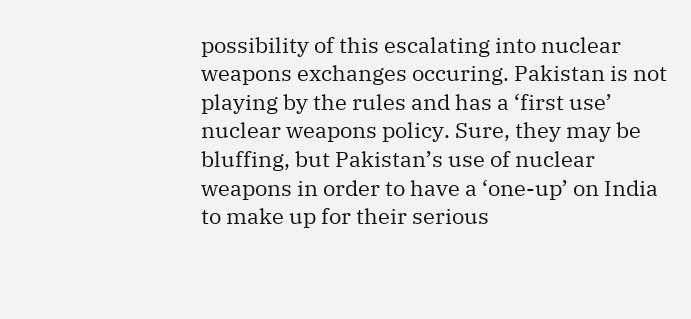possibility of this escalating into nuclear weapons exchanges occuring. Pakistan is not playing by the rules and has a ‘first use’ nuclear weapons policy. Sure, they may be bluffing, but Pakistan’s use of nuclear weapons in order to have a ‘one-up’ on India to make up for their serious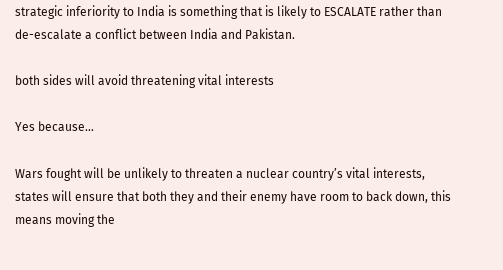strategic inferiority to India is something that is likely to ESCALATE rather than de-escalate a conflict between India and Pakistan.

both sides will avoid threatening vital interests

Yes because…

Wars fought will be unlikely to threaten a nuclear country’s vital interests, states will ensure that both they and their enemy have room to back down, this means moving the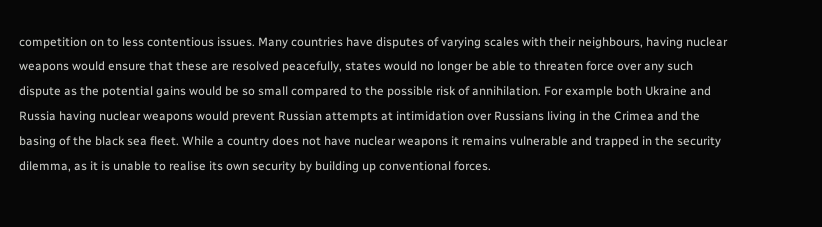competition on to less contentious issues. Many countries have disputes of varying scales with their neighbours, having nuclear weapons would ensure that these are resolved peacefully, states would no longer be able to threaten force over any such dispute as the potential gains would be so small compared to the possible risk of annihilation. For example both Ukraine and Russia having nuclear weapons would prevent Russian attempts at intimidation over Russians living in the Crimea and the basing of the black sea fleet. While a country does not have nuclear weapons it remains vulnerable and trapped in the security dilemma, as it is unable to realise its own security by building up conventional forces.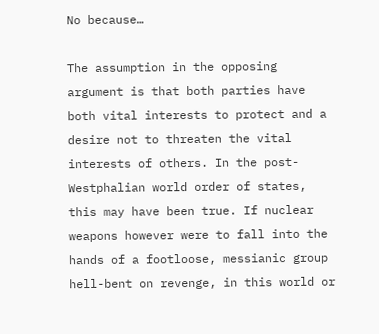No because…

The assumption in the opposing argument is that both parties have both vital interests to protect and a desire not to threaten the vital interests of others. In the post-Westphalian world order of states, this may have been true. If nuclear weapons however were to fall into the hands of a footloose, messianic group hell-bent on revenge, in this world or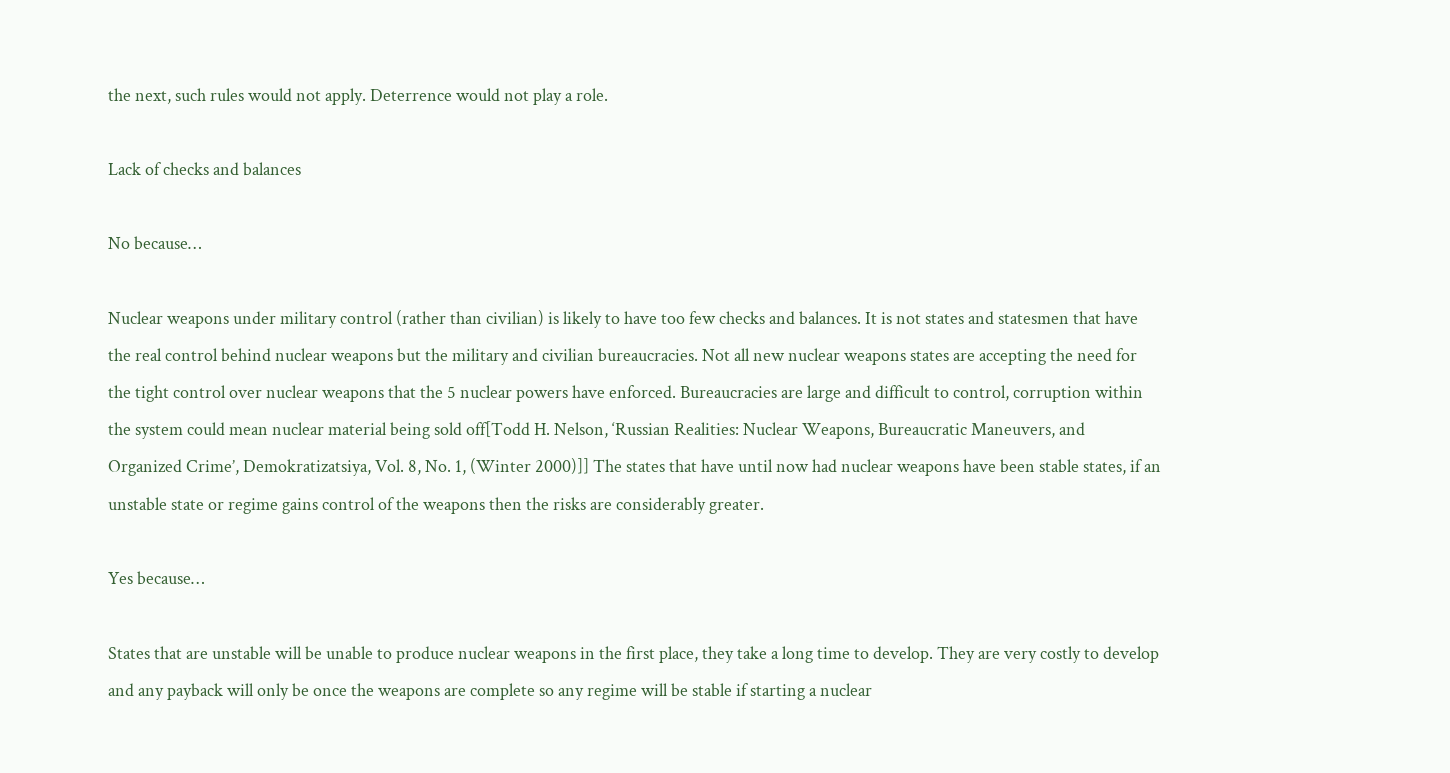the next, such rules would not apply. Deterrence would not play a role.

Lack of checks and balances

No because…

Nuclear weapons under military control (rather than civilian) is likely to have too few checks and balances. It is not states and statesmen that have the real control behind nuclear weapons but the military and civilian bureaucracies. Not all new nuclear weapons states are accepting the need for the tight control over nuclear weapons that the 5 nuclear powers have enforced. Bureaucracies are large and difficult to control, corruption within the system could mean nuclear material being sold off[Todd H. Nelson, ‘Russian Realities: Nuclear Weapons, Bureaucratic Maneuvers, and Organized Crime’, Demokratizatsiya, Vol. 8, No. 1, (Winter 2000)]] The states that have until now had nuclear weapons have been stable states, if an unstable state or regime gains control of the weapons then the risks are considerably greater.

Yes because…

States that are unstable will be unable to produce nuclear weapons in the first place, they take a long time to develop. They are very costly to develop and any payback will only be once the weapons are complete so any regime will be stable if starting a nuclear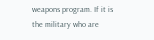weapons program. If it is the military who are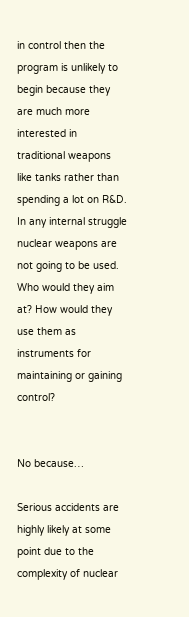in control then the program is unlikely to begin because they are much more interested in traditional weapons like tanks rather than spending a lot on R&D. In any internal struggle nuclear weapons are not going to be used. Who would they aim at? How would they use them as instruments for maintaining or gaining control?


No because…

Serious accidents are highly likely at some point due to the complexity of nuclear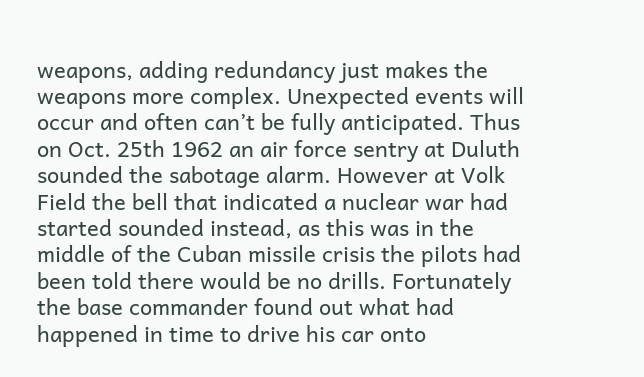weapons, adding redundancy just makes the weapons more complex. Unexpected events will occur and often can’t be fully anticipated. Thus on Oct. 25th 1962 an air force sentry at Duluth sounded the sabotage alarm. However at Volk Field the bell that indicated a nuclear war had started sounded instead, as this was in the middle of the Cuban missile crisis the pilots had been told there would be no drills. Fortunately the base commander found out what had happened in time to drive his car onto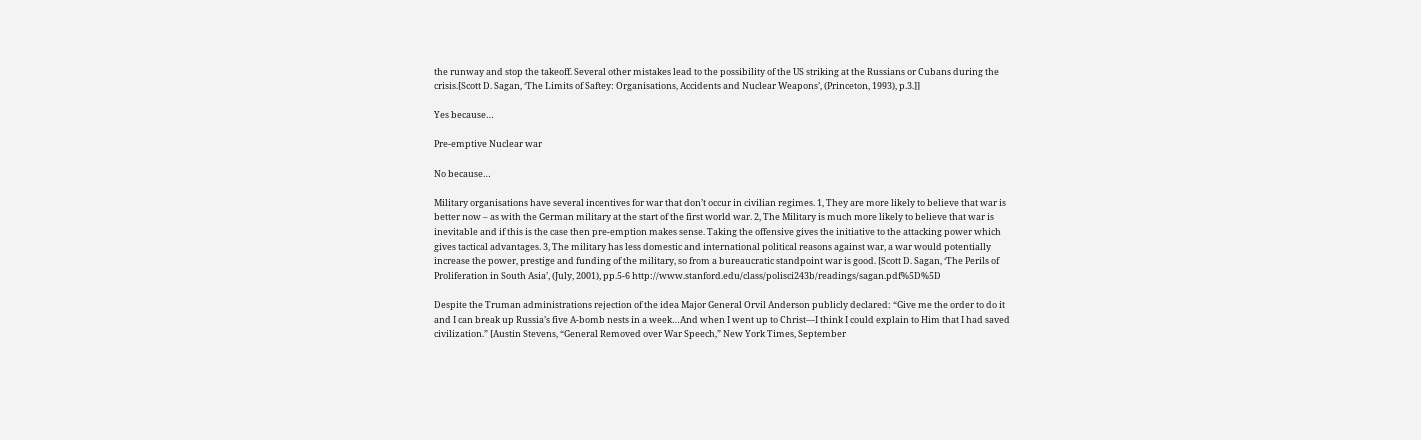the runway and stop the takeoff. Several other mistakes lead to the possibility of the US striking at the Russians or Cubans during the crisis.[Scott D. Sagan, ‘The Limits of Saftey: Organisations, Accidents and Nuclear Weapons’, (Princeton, 1993), p.3.]]

Yes because…

Pre-emptive Nuclear war

No because…

Military organisations have several incentives for war that don’t occur in civilian regimes. 1, They are more likely to believe that war is better now – as with the German military at the start of the first world war. 2, The Military is much more likely to believe that war is inevitable and if this is the case then pre-emption makes sense. Taking the offensive gives the initiative to the attacking power which gives tactical advantages. 3, The military has less domestic and international political reasons against war, a war would potentially increase the power, prestige and funding of the military, so from a bureaucratic standpoint war is good. [Scott D. Sagan, ‘The Perils of Proliferation in South Asia’, (July, 2001), pp.5-6 http://www.stanford.edu/class/polisci243b/readings/sagan.pdf%5D%5D

Despite the Truman administrations rejection of the idea Major General Orvil Anderson publicly declared: “Give me the order to do it and I can break up Russia’s five A-bomb nests in a week…And when I went up to Christ—I think I could explain to Him that I had saved civilization.” [Austin Stevens, “General Removed over War Speech,” New York Times, September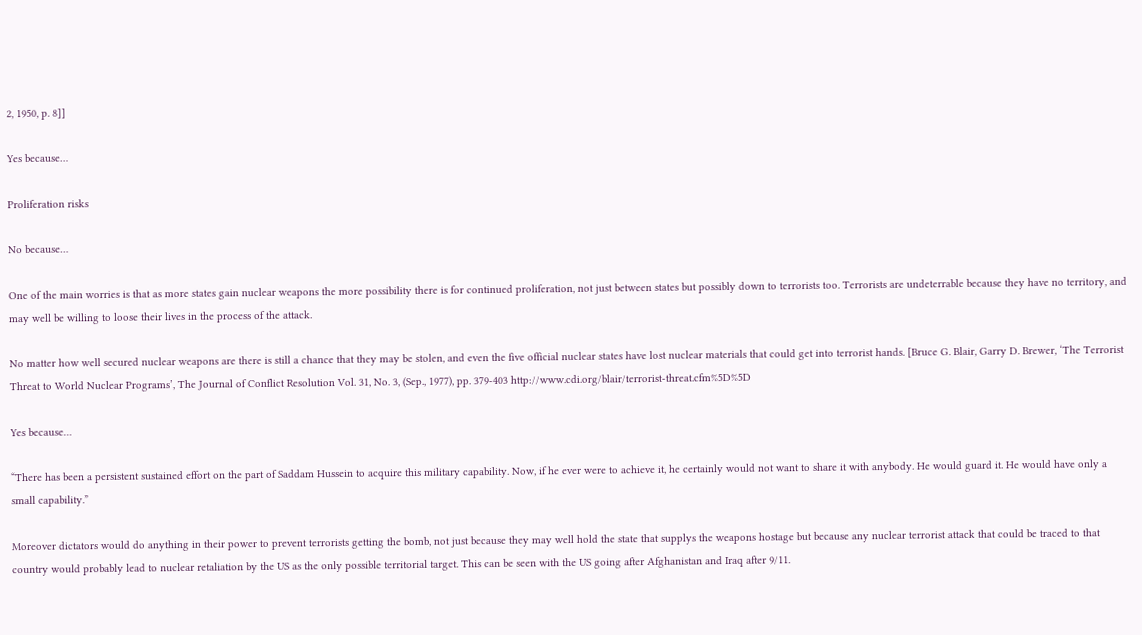2, 1950, p. 8]]

Yes because…

Proliferation risks

No because…

One of the main worries is that as more states gain nuclear weapons the more possibility there is for continued proliferation, not just between states but possibly down to terrorists too. Terrorists are undeterrable because they have no territory, and may well be willing to loose their lives in the process of the attack.

No matter how well secured nuclear weapons are there is still a chance that they may be stolen, and even the five official nuclear states have lost nuclear materials that could get into terrorist hands. [Bruce G. Blair, Garry D. Brewer, ‘The Terrorist Threat to World Nuclear Programs’, The Journal of Conflict Resolution Vol. 31, No. 3, (Sep., 1977), pp. 379-403 http://www.cdi.org/blair/terrorist-threat.cfm%5D%5D

Yes because…

“There has been a persistent sustained effort on the part of Saddam Hussein to acquire this military capability. Now, if he ever were to achieve it, he certainly would not want to share it with anybody. He would guard it. He would have only a small capability.”

Moreover dictators would do anything in their power to prevent terrorists getting the bomb, not just because they may well hold the state that supplys the weapons hostage but because any nuclear terrorist attack that could be traced to that country would probably lead to nuclear retaliation by the US as the only possible territorial target. This can be seen with the US going after Afghanistan and Iraq after 9/11.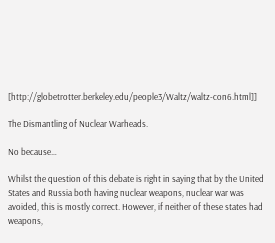[http://globetrotter.berkeley.edu/people3/Waltz/waltz-con6.html]]

The Dismantling of Nuclear Warheads.

No because…

Whilst the question of this debate is right in saying that by the United States and Russia both having nuclear weapons, nuclear war was avoided, this is mostly correct. However, if neither of these states had weapons,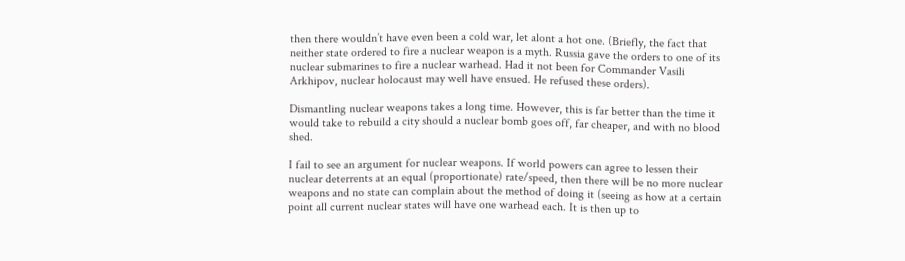then there wouldn’t have even been a cold war, let alont a hot one. (Briefly, the fact that neither state ordered to fire a nuclear weapon is a myth. Russia gave the orders to one of its nuclear submarines to fire a nuclear warhead. Had it not been for Commander Vasili Arkhipov, nuclear holocaust may well have ensued. He refused these orders).

Dismantling nuclear weapons takes a long time. However, this is far better than the time it would take to rebuild a city should a nuclear bomb goes off, far cheaper, and with no blood shed.

I fail to see an argument for nuclear weapons. If world powers can agree to lessen their nuclear deterrents at an equal (proportionate) rate/speed, then there will be no more nuclear weapons and no state can complain about the method of doing it (seeing as how at a certain point all current nuclear states will have one warhead each. It is then up to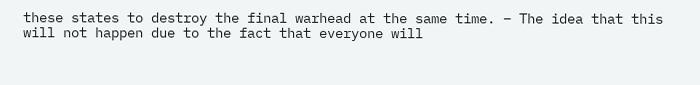these states to destroy the final warhead at the same time. – The idea that this will not happen due to the fact that everyone will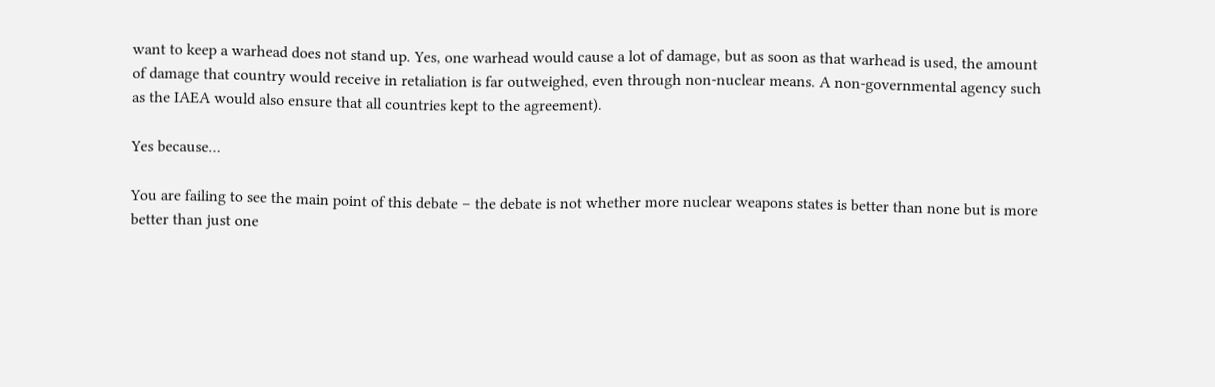want to keep a warhead does not stand up. Yes, one warhead would cause a lot of damage, but as soon as that warhead is used, the amount of damage that country would receive in retaliation is far outweighed, even through non-nuclear means. A non-governmental agency such as the IAEA would also ensure that all countries kept to the agreement).

Yes because…

You are failing to see the main point of this debate – the debate is not whether more nuclear weapons states is better than none but is more better than just one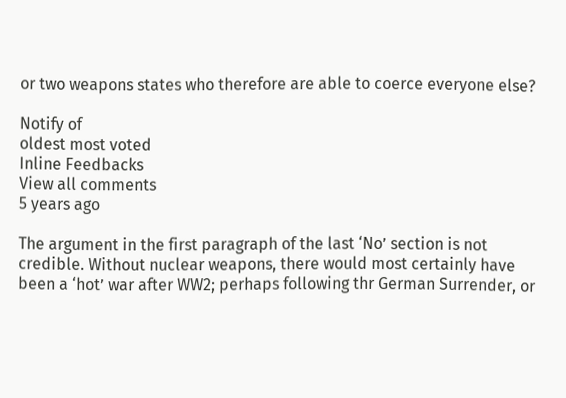or two weapons states who therefore are able to coerce everyone else?

Notify of
oldest most voted
Inline Feedbacks
View all comments
5 years ago

The argument in the first paragraph of the last ‘No’ section is not credible. Without nuclear weapons, there would most certainly have been a ‘hot’ war after WW2; perhaps following thr German Surrender, or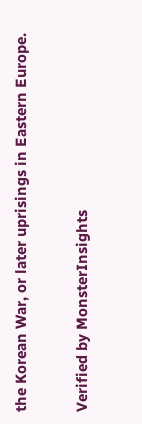the Korean War, or later uprisings in Eastern Europe.

Verified by MonsterInsights